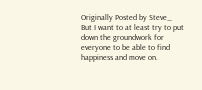Originally Posted by Steve_
But I want to at least try to put down the groundwork for everyone to be able to find happiness and move on.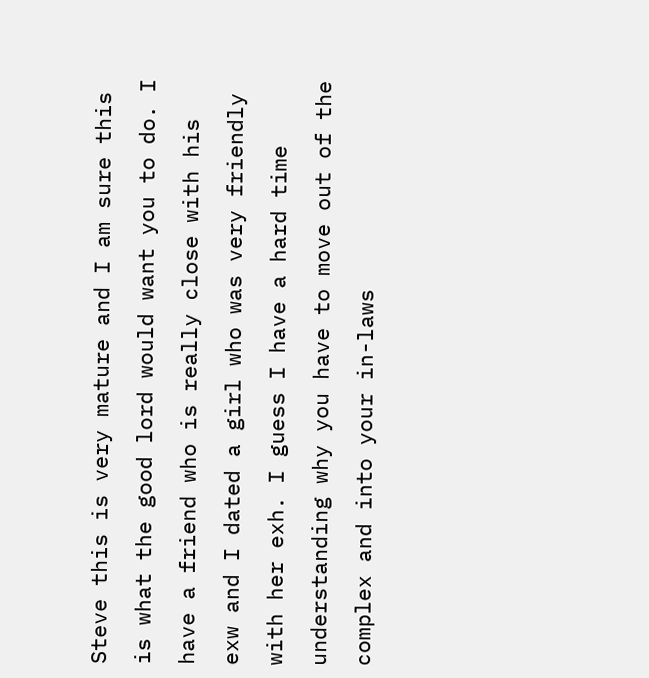Steve this is very mature and I am sure this is what the good lord would want you to do. I have a friend who is really close with his exw and I dated a girl who was very friendly with her exh. I guess I have a hard time understanding why you have to move out of the complex and into your in-laws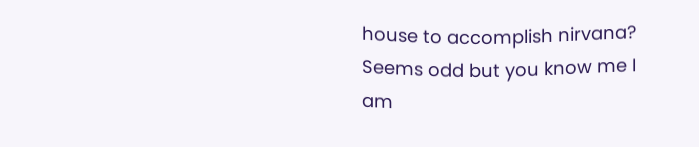house to accomplish nirvana? Seems odd but you know me I am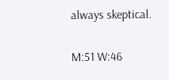always skeptical.

M:51 W:46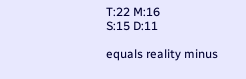T:22 M:16
S:15 D:11

equals reality minus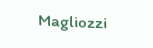Magliozzi